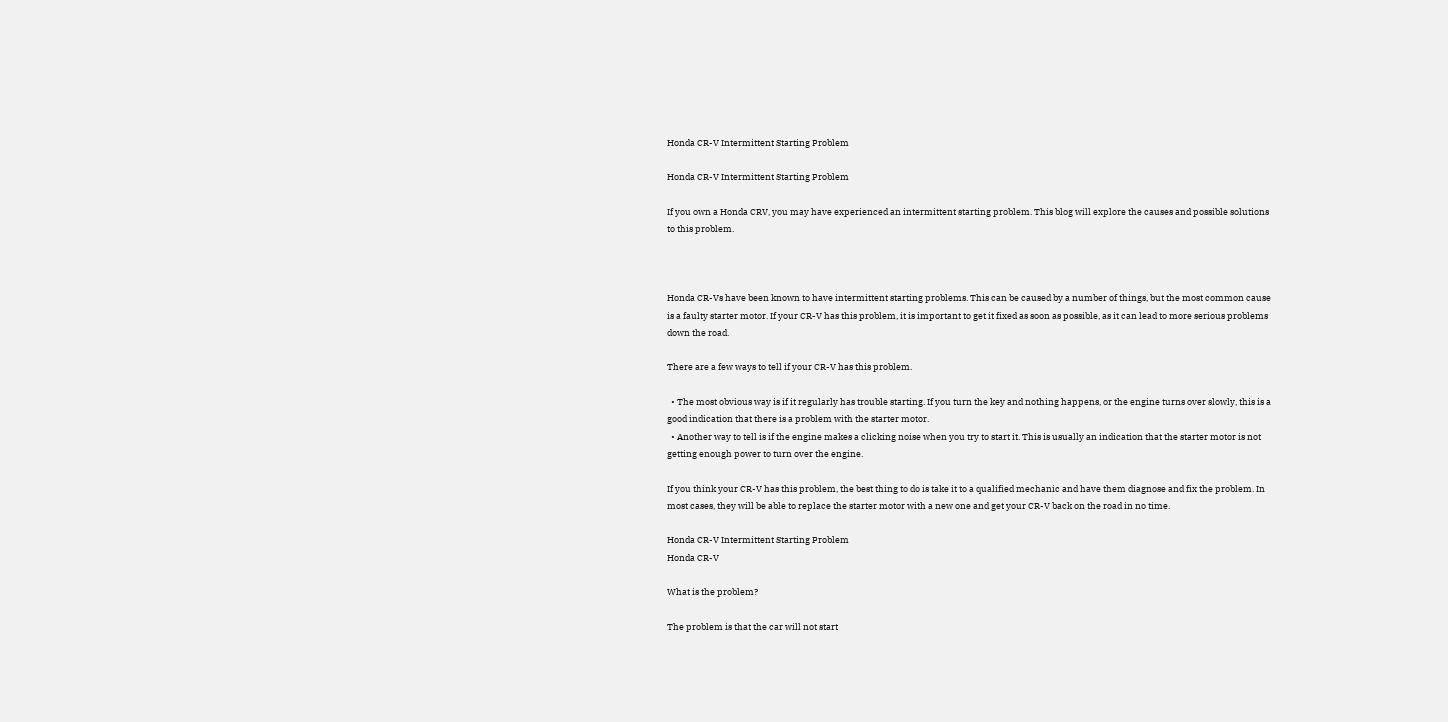Honda CR-V Intermittent Starting Problem

Honda CR-V Intermittent Starting Problem

If you own a Honda CRV, you may have experienced an intermittent starting problem. This blog will explore the causes and possible solutions to this problem.



Honda CR-Vs have been known to have intermittent starting problems. This can be caused by a number of things, but the most common cause is a faulty starter motor. If your CR-V has this problem, it is important to get it fixed as soon as possible, as it can lead to more serious problems down the road.

There are a few ways to tell if your CR-V has this problem.

  • The most obvious way is if it regularly has trouble starting. If you turn the key and nothing happens, or the engine turns over slowly, this is a good indication that there is a problem with the starter motor.
  • Another way to tell is if the engine makes a clicking noise when you try to start it. This is usually an indication that the starter motor is not getting enough power to turn over the engine.

If you think your CR-V has this problem, the best thing to do is take it to a qualified mechanic and have them diagnose and fix the problem. In most cases, they will be able to replace the starter motor with a new one and get your CR-V back on the road in no time.

Honda CR-V Intermittent Starting Problem
Honda CR-V

What is the problem?

The problem is that the car will not start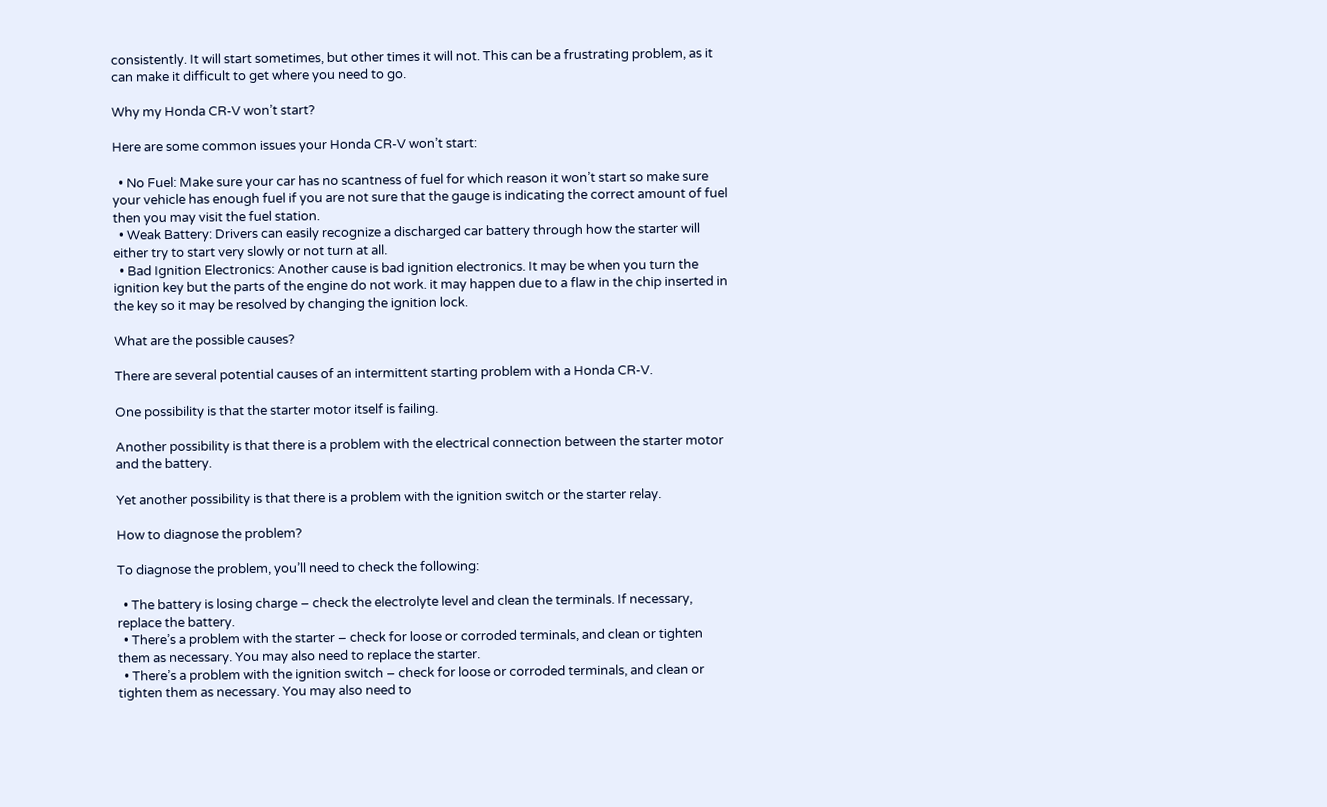consistently. It will start sometimes, but other times it will not. This can be a frustrating problem, as it can make it difficult to get where you need to go.

Why my Honda CR-V won’t start?

Here are some common issues your Honda CR-V won’t start:

  • No Fuel: Make sure your car has no scantness of fuel for which reason it won’t start so make sure your vehicle has enough fuel if you are not sure that the gauge is indicating the correct amount of fuel then you may visit the fuel station.
  • Weak Battery: Drivers can easily recognize a discharged car battery through how the starter will either try to start very slowly or not turn at all.
  • Bad Ignition Electronics: Another cause is bad ignition electronics. It may be when you turn the ignition key but the parts of the engine do not work. it may happen due to a flaw in the chip inserted in the key so it may be resolved by changing the ignition lock.

What are the possible causes?

There are several potential causes of an intermittent starting problem with a Honda CR-V.

One possibility is that the starter motor itself is failing.

Another possibility is that there is a problem with the electrical connection between the starter motor and the battery.

Yet another possibility is that there is a problem with the ignition switch or the starter relay.

How to diagnose the problem?

To diagnose the problem, you’ll need to check the following:

  • The battery is losing charge – check the electrolyte level and clean the terminals. If necessary, replace the battery.
  • There’s a problem with the starter – check for loose or corroded terminals, and clean or tighten them as necessary. You may also need to replace the starter.
  • There’s a problem with the ignition switch – check for loose or corroded terminals, and clean or tighten them as necessary. You may also need to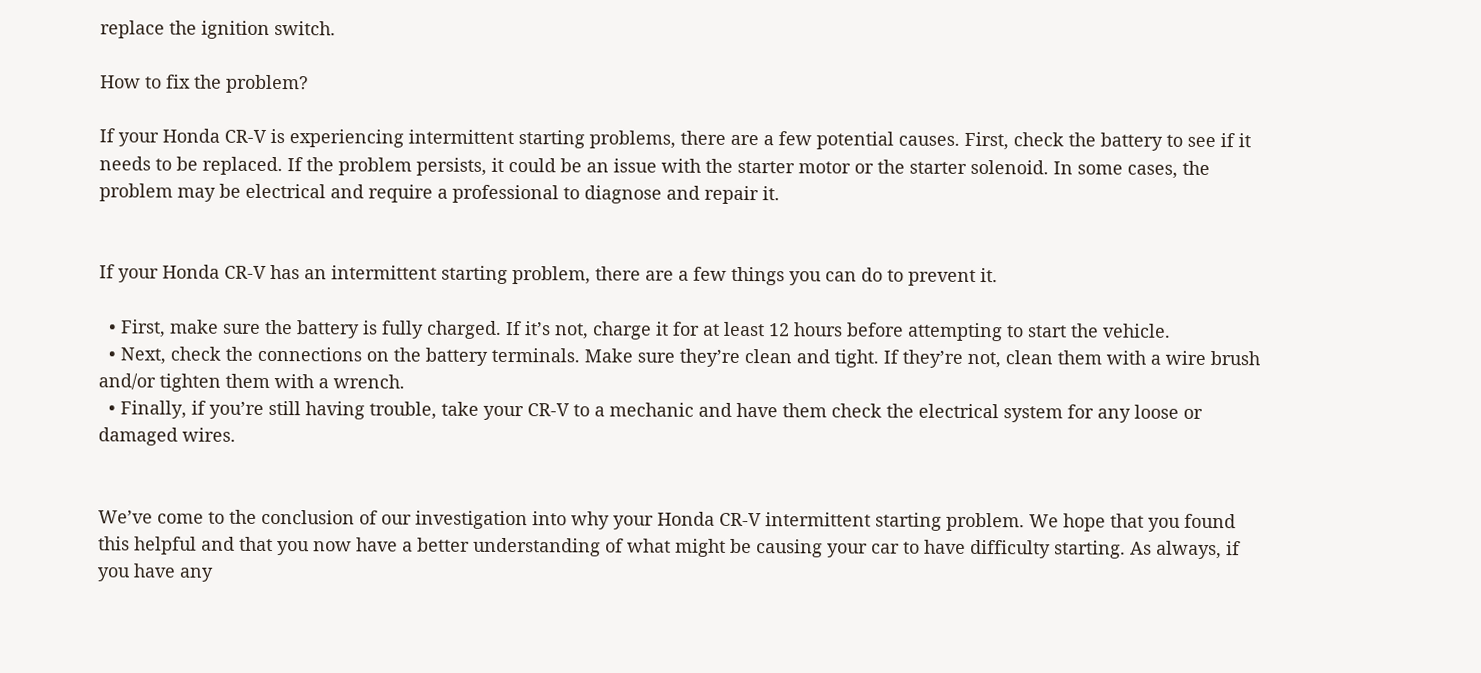replace the ignition switch.

How to fix the problem?

If your Honda CR-V is experiencing intermittent starting problems, there are a few potential causes. First, check the battery to see if it needs to be replaced. If the problem persists, it could be an issue with the starter motor or the starter solenoid. In some cases, the problem may be electrical and require a professional to diagnose and repair it.


If your Honda CR-V has an intermittent starting problem, there are a few things you can do to prevent it.

  • First, make sure the battery is fully charged. If it’s not, charge it for at least 12 hours before attempting to start the vehicle.
  • Next, check the connections on the battery terminals. Make sure they’re clean and tight. If they’re not, clean them with a wire brush and/or tighten them with a wrench.
  • Finally, if you’re still having trouble, take your CR-V to a mechanic and have them check the electrical system for any loose or damaged wires.


We’ve come to the conclusion of our investigation into why your Honda CR-V intermittent starting problem. We hope that you found this helpful and that you now have a better understanding of what might be causing your car to have difficulty starting. As always, if you have any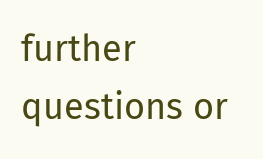further questions or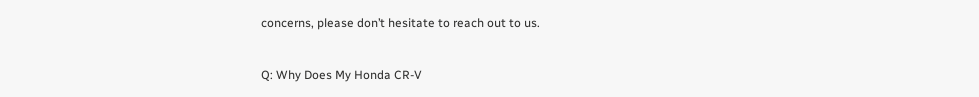concerns, please don’t hesitate to reach out to us.


Q: Why Does My Honda CR-V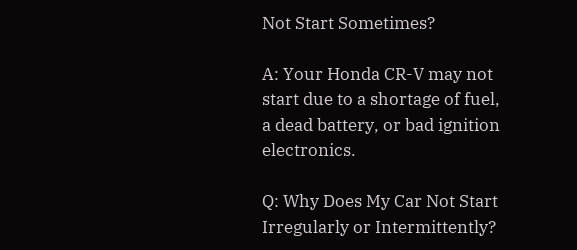Not Start Sometimes?

A: Your Honda CR-V may not start due to a shortage of fuel, a dead battery, or bad ignition electronics.

Q: Why Does My Car Not Start Irregularly or Intermittently?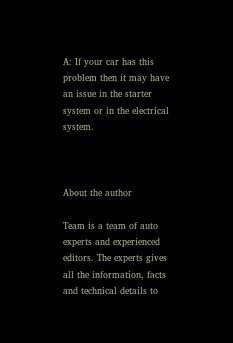A: If your car has this problem then it may have an issue in the starter system or in the electrical system.



About the author

Team is a team of auto experts and experienced editors. The experts gives all the information, facts and technical details to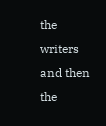the writers and then the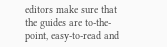editors make sure that the guides are to-the-point, easy-to-read and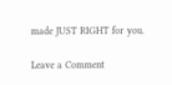made JUST RIGHT for you.

Leave a Comment